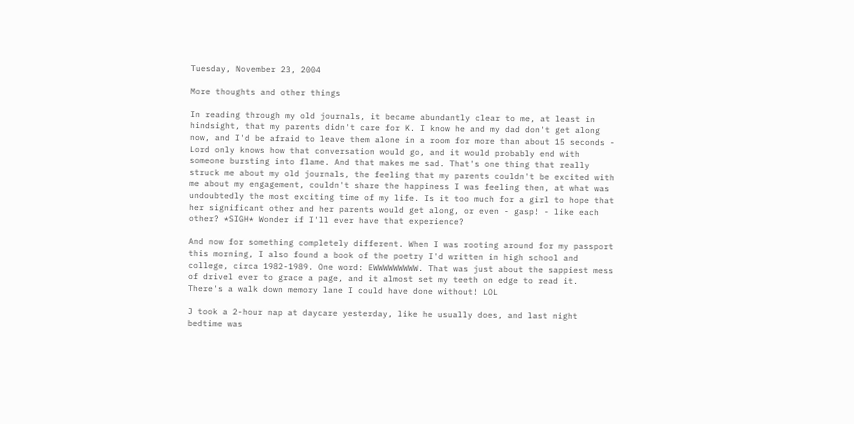Tuesday, November 23, 2004

More thoughts and other things

In reading through my old journals, it became abundantly clear to me, at least in hindsight, that my parents didn't care for K. I know he and my dad don't get along now, and I'd be afraid to leave them alone in a room for more than about 15 seconds - Lord only knows how that conversation would go, and it would probably end with someone bursting into flame. And that makes me sad. That's one thing that really struck me about my old journals, the feeling that my parents couldn't be excited with me about my engagement, couldn't share the happiness I was feeling then, at what was undoubtedly the most exciting time of my life. Is it too much for a girl to hope that her significant other and her parents would get along, or even - gasp! - like each other? *SIGH* Wonder if I'll ever have that experience?

And now for something completely different. When I was rooting around for my passport this morning, I also found a book of the poetry I'd written in high school and college, circa 1982-1989. One word: EWWWWWWWWW. That was just about the sappiest mess of drivel ever to grace a page, and it almost set my teeth on edge to read it. There's a walk down memory lane I could have done without! LOL

J took a 2-hour nap at daycare yesterday, like he usually does, and last night bedtime was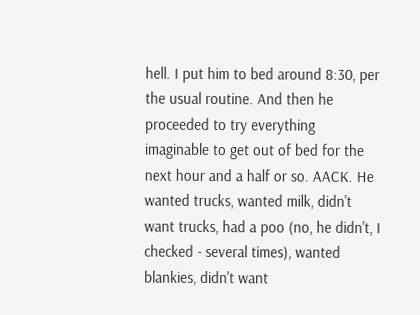hell. I put him to bed around 8:30, per the usual routine. And then he proceeded to try everything imaginable to get out of bed for the next hour and a half or so. AACK. He wanted trucks, wanted milk, didn't want trucks, had a poo (no, he didn't, I checked - several times), wanted blankies, didn't want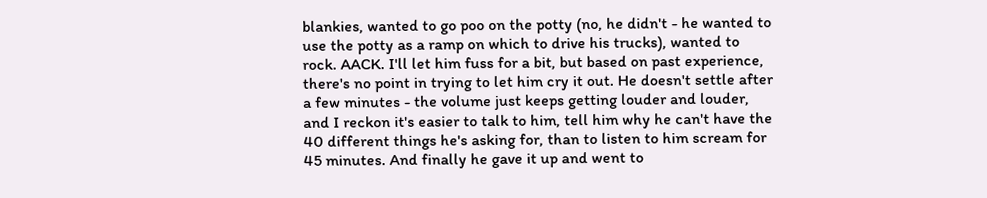blankies, wanted to go poo on the potty (no, he didn't - he wanted to use the potty as a ramp on which to drive his trucks), wanted to rock. AACK. I'll let him fuss for a bit, but based on past experience, there's no point in trying to let him cry it out. He doesn't settle after a few minutes - the volume just keeps getting louder and louder, and I reckon it's easier to talk to him, tell him why he can't have the 40 different things he's asking for, than to listen to him scream for 45 minutes. And finally he gave it up and went to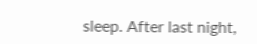sleep. After last night,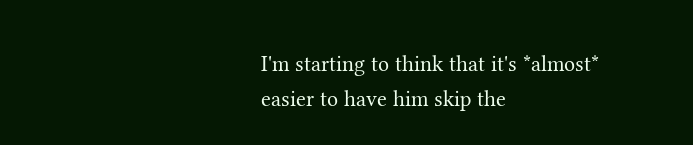I'm starting to think that it's *almost* easier to have him skip the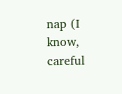nap (I know, careful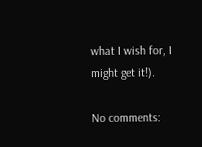what I wish for, I might get it!).

No comments: